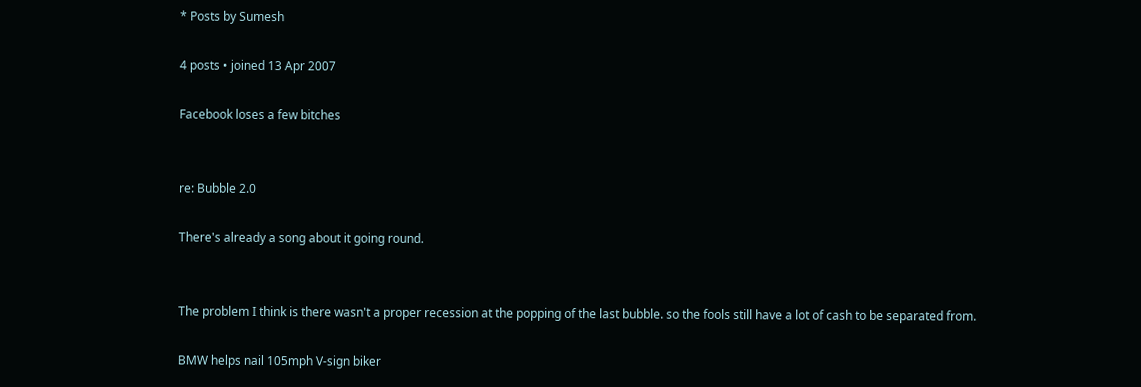* Posts by Sumesh

4 posts • joined 13 Apr 2007

Facebook loses a few bitches


re: Bubble 2.0

There's already a song about it going round.


The problem I think is there wasn't a proper recession at the popping of the last bubble. so the fools still have a lot of cash to be separated from.

BMW helps nail 105mph V-sign biker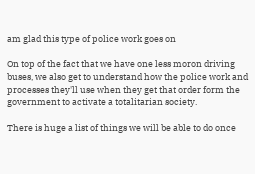am glad this type of police work goes on

On top of the fact that we have one less moron driving buses, we also get to understand how the police work and processes they'll use when they get that order form the government to activate a totalitarian society.

There is huge a list of things we will be able to do once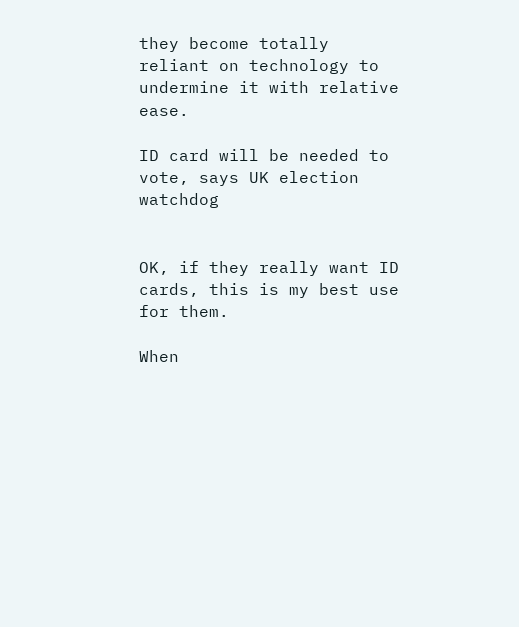they become totally reliant on technology to undermine it with relative ease.

ID card will be needed to vote, says UK election watchdog


OK, if they really want ID cards, this is my best use for them.

When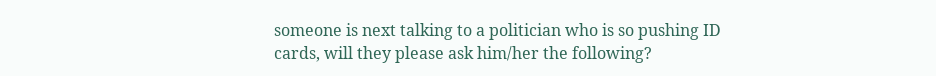someone is next talking to a politician who is so pushing ID cards, will they please ask him/her the following?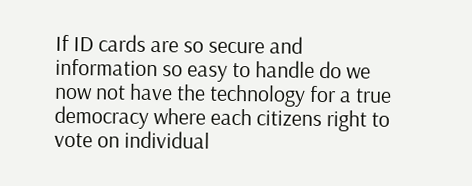If ID cards are so secure and information so easy to handle do we now not have the technology for a true democracy where each citizens right to vote on individual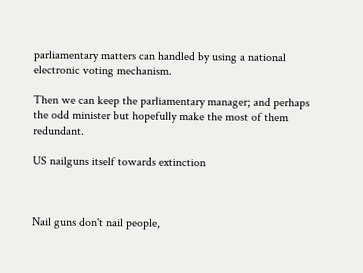parliamentary matters can handled by using a national electronic voting mechanism.

Then we can keep the parliamentary manager; and perhaps the odd minister but hopefully make the most of them redundant.

US nailguns itself towards extinction



Nail guns don't nail people,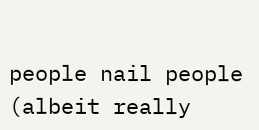people nail people (albeit really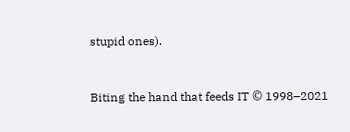stupid ones).


Biting the hand that feeds IT © 1998–2021